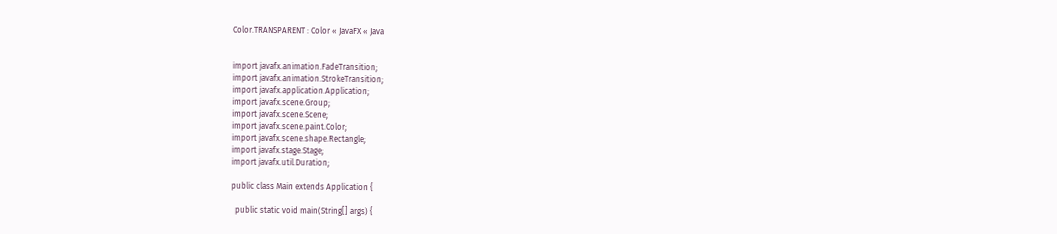Color.TRANSPARENT : Color « JavaFX « Java


import javafx.animation.FadeTransition;
import javafx.animation.StrokeTransition;
import javafx.application.Application;
import javafx.scene.Group;
import javafx.scene.Scene;
import javafx.scene.paint.Color;
import javafx.scene.shape.Rectangle;
import javafx.stage.Stage;
import javafx.util.Duration;

public class Main extends Application {

  public static void main(String[] args) {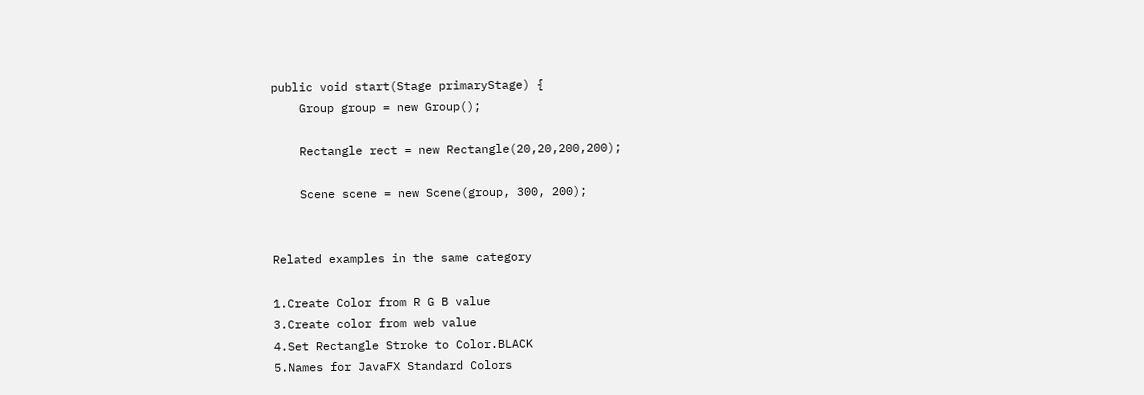public void start(Stage primaryStage) {
    Group group = new Group();

    Rectangle rect = new Rectangle(20,20,200,200);

    Scene scene = new Scene(group, 300, 200);


Related examples in the same category

1.Create Color from R G B value
3.Create color from web value
4.Set Rectangle Stroke to Color.BLACK
5.Names for JavaFX Standard Colors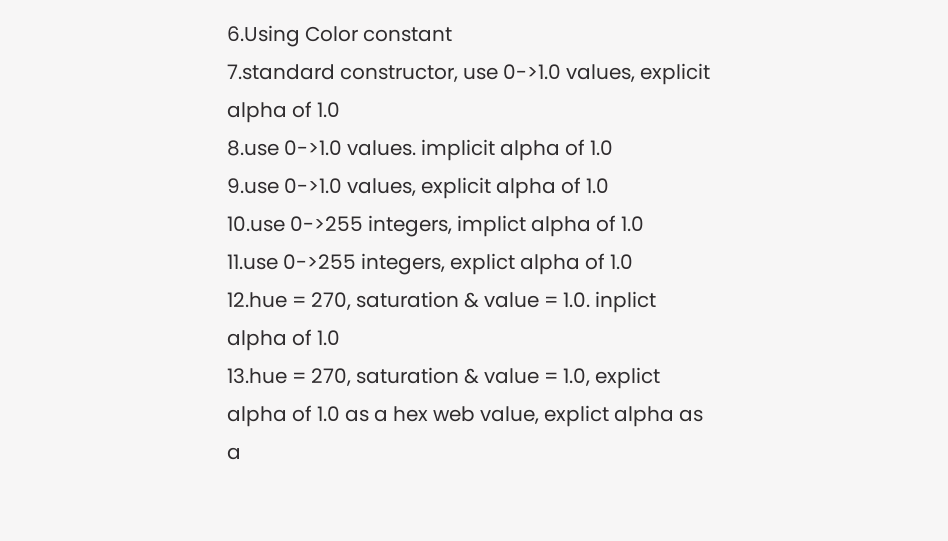6.Using Color constant
7.standard constructor, use 0->1.0 values, explicit alpha of 1.0
8.use 0->1.0 values. implicit alpha of 1.0
9.use 0->1.0 values, explicit alpha of 1.0
10.use 0->255 integers, implict alpha of 1.0
11.use 0->255 integers, explict alpha of 1.0
12.hue = 270, saturation & value = 1.0. inplict alpha of 1.0
13.hue = 270, saturation & value = 1.0, explict alpha of 1.0 as a hex web value, explict alpha as a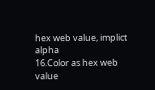hex web value, implict alpha
16.Color as hex web value